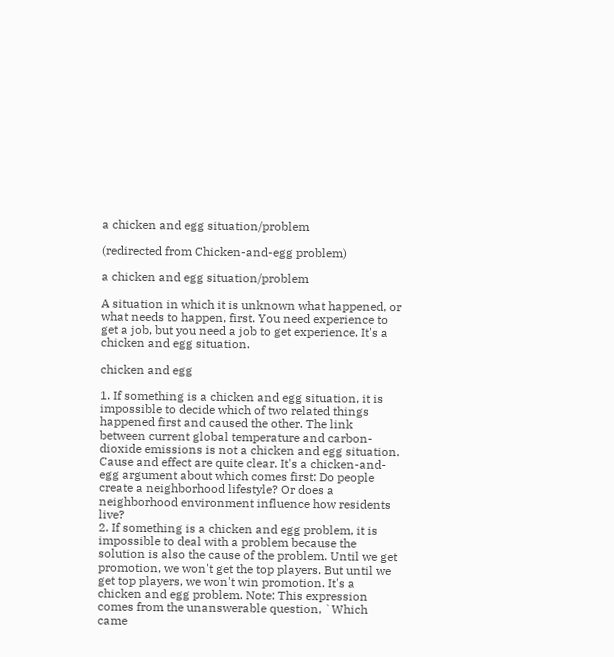a chicken and egg situation/problem

(redirected from Chicken-and-egg problem)

a chicken and egg situation/problem

A situation in which it is unknown what happened, or what needs to happen, first. You need experience to get a job, but you need a job to get experience. It's a chicken and egg situation.

chicken and egg

1. If something is a chicken and egg situation, it is impossible to decide which of two related things happened first and caused the other. The link between current global temperature and carbon-dioxide emissions is not a chicken and egg situation. Cause and effect are quite clear. It's a chicken-and-egg argument about which comes first: Do people create a neighborhood lifestyle? Or does a neighborhood environment influence how residents live?
2. If something is a chicken and egg problem, it is impossible to deal with a problem because the solution is also the cause of the problem. Until we get promotion, we won't get the top players. But until we get top players, we won't win promotion. It's a chicken and egg problem. Note: This expression comes from the unanswerable question, `Which came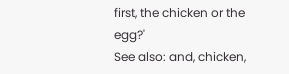first, the chicken or the egg?'
See also: and, chicken,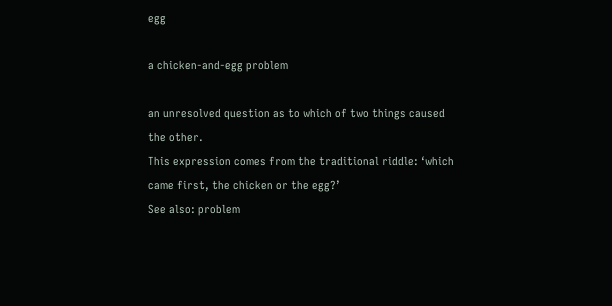egg

a chicken-and-egg problem

an unresolved question as to which of two things caused the other.
This expression comes from the traditional riddle: ‘which came first, the chicken or the egg?’
See also: problem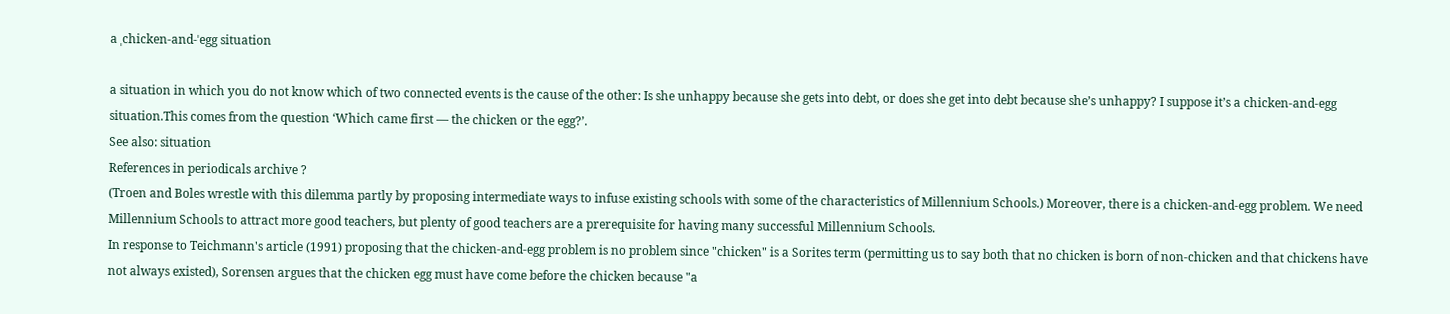a ˌchicken-and-ˈegg situation

a situation in which you do not know which of two connected events is the cause of the other: Is she unhappy because she gets into debt, or does she get into debt because she’s unhappy? I suppose it’s a chicken-and-egg situation.This comes from the question ‘Which came first — the chicken or the egg?’.
See also: situation
References in periodicals archive ?
(Troen and Boles wrestle with this dilemma partly by proposing intermediate ways to infuse existing schools with some of the characteristics of Millennium Schools.) Moreover, there is a chicken-and-egg problem. We need Millennium Schools to attract more good teachers, but plenty of good teachers are a prerequisite for having many successful Millennium Schools.
In response to Teichmann's article (1991) proposing that the chicken-and-egg problem is no problem since "chicken" is a Sorites term (permitting us to say both that no chicken is born of non-chicken and that chickens have not always existed), Sorensen argues that the chicken egg must have come before the chicken because "a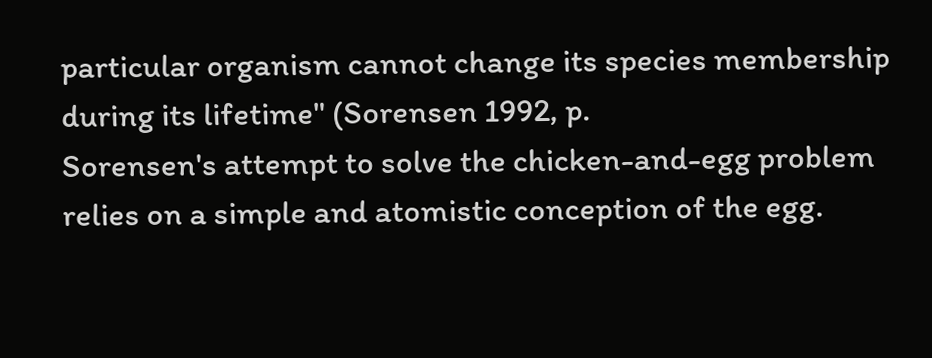particular organism cannot change its species membership during its lifetime" (Sorensen 1992, p.
Sorensen's attempt to solve the chicken-and-egg problem relies on a simple and atomistic conception of the egg.